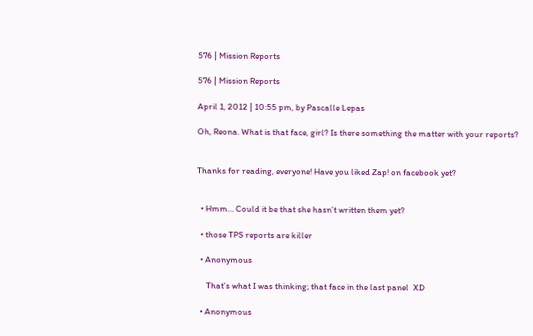576 | Mission Reports

576 | Mission Reports

April 1, 2012 | 10:55 pm, by Pascalle Lepas

Oh, Reona. What is that face, girl? Is there something the matter with your reports?


Thanks for reading, everyone! Have you liked Zap! on facebook yet?


  • Hmm… Could it be that she hasn’t written them yet?

  • those TPS reports are killer

  • Anonymous

     That’s what I was thinking; that face in the last panel  XD

  • Anonymous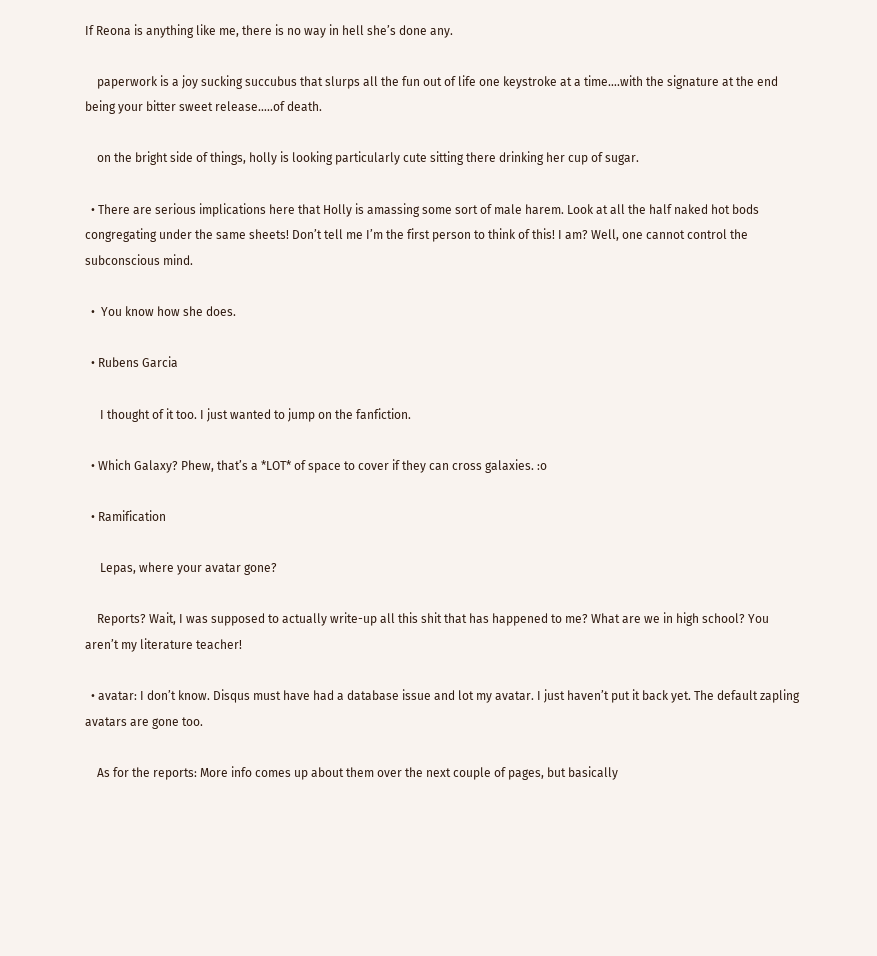If Reona is anything like me, there is no way in hell she’s done any.

    paperwork is a joy sucking succubus that slurps all the fun out of life one keystroke at a time….with the signature at the end being your bitter sweet release…..of death.

    on the bright side of things, holly is looking particularly cute sitting there drinking her cup of sugar.

  • There are serious implications here that Holly is amassing some sort of male harem. Look at all the half naked hot bods congregating under the same sheets! Don’t tell me I’m the first person to think of this! I am? Well, one cannot control the subconscious mind.

  •  You know how she does.

  • Rubens Garcia

     I thought of it too. I just wanted to jump on the fanfiction.

  • Which Galaxy? Phew, that’s a *LOT* of space to cover if they can cross galaxies. :o

  • Ramification

     Lepas, where your avatar gone?

    Reports? Wait, I was supposed to actually write-up all this shit that has happened to me? What are we in high school? You aren’t my literature teacher!

  • avatar: I don’t know. Disqus must have had a database issue and lot my avatar. I just haven’t put it back yet. The default zapling avatars are gone too.

    As for the reports: More info comes up about them over the next couple of pages, but basically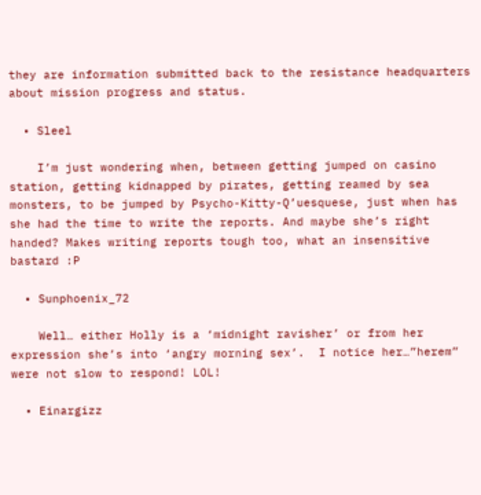they are information submitted back to the resistance headquarters about mission progress and status.

  • Sleel

    I’m just wondering when, between getting jumped on casino station, getting kidnapped by pirates, getting reamed by sea monsters, to be jumped by Psycho-Kitty-Q’uesquese, just when has she had the time to write the reports. And maybe she’s right handed? Makes writing reports tough too, what an insensitive bastard :P

  • Sunphoenix_72

    Well… either Holly is a ‘midnight ravisher’ or from her expression she’s into ‘angry morning sex’.  I notice her…”herem” were not slow to respond! LOL!

  • Einargizz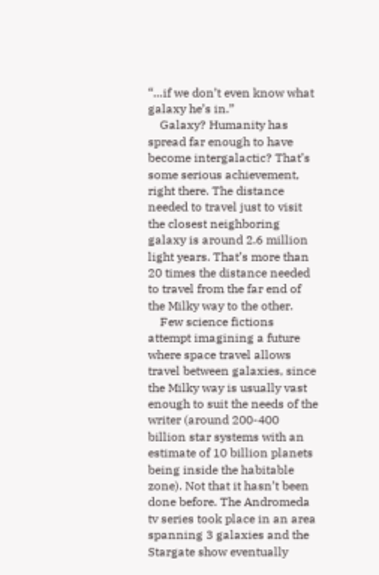“…if we don’t even know what galaxy he’s in.”
    Galaxy? Humanity has spread far enough to have become intergalactic? That’s some serious achievement, right there. The distance needed to travel just to visit the closest neighboring galaxy is around 2.6 million light years. That’s more than 20 times the distance needed to travel from the far end of the Milky way to the other.
    Few science fictions attempt imagining a future where space travel allows travel between galaxies, since the Milky way is usually vast enough to suit the needs of the writer (around 200-400 billion star systems with an estimate of 10 billion planets being inside the habitable zone). Not that it hasn’t been done before. The Andromeda tv series took place in an area spanning 3 galaxies and the Stargate show eventually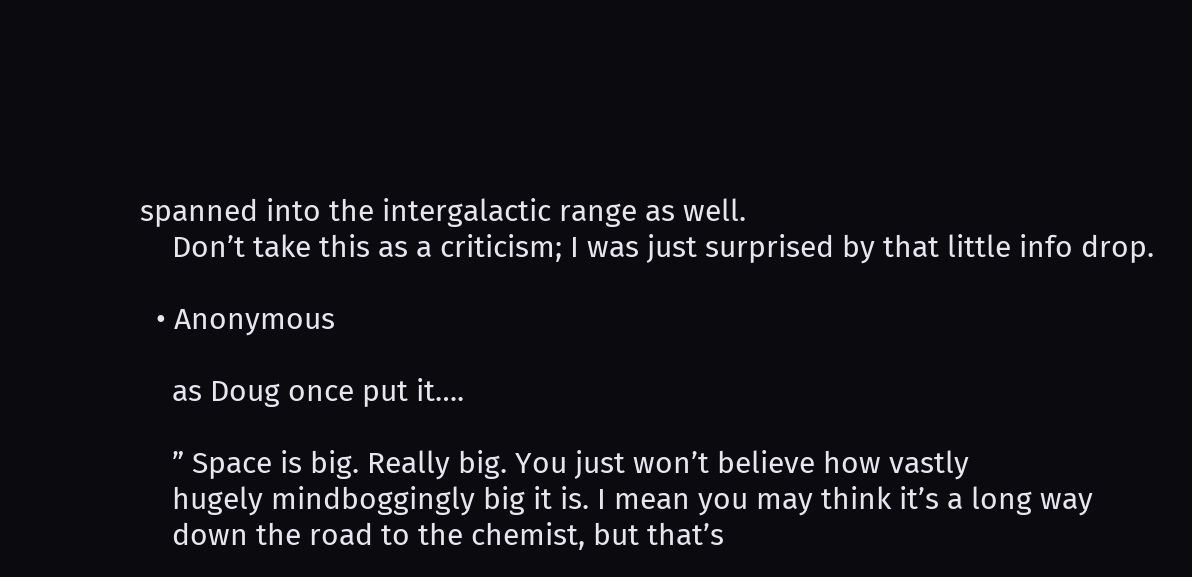spanned into the intergalactic range as well.
    Don’t take this as a criticism; I was just surprised by that little info drop.

  • Anonymous

    as Doug once put it….

    ” Space is big. Really big. You just won’t believe how vastly
    hugely mindboggingly big it is. I mean you may think it’s a long way
    down the road to the chemist, but that’s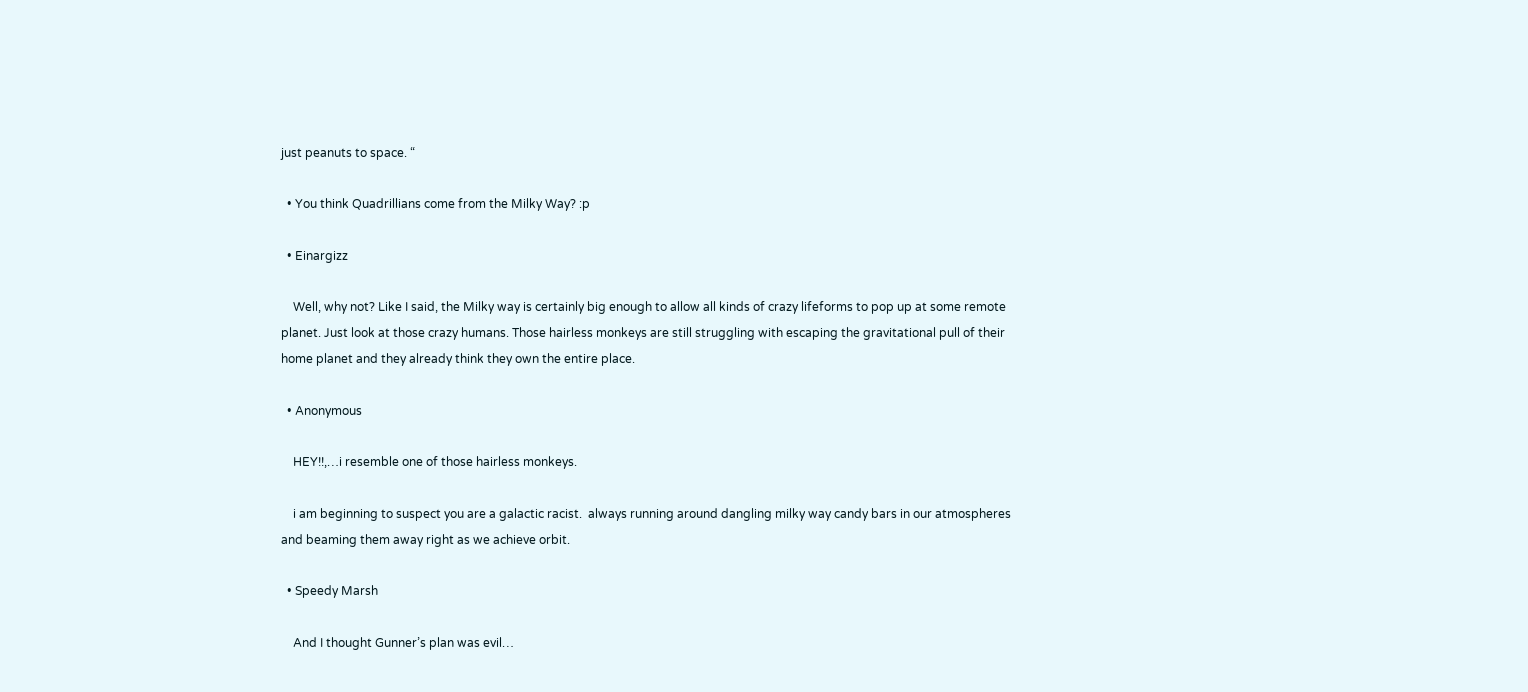just peanuts to space. “

  • You think Quadrillians come from the Milky Way? :p

  • Einargizz

    Well, why not? Like I said, the Milky way is certainly big enough to allow all kinds of crazy lifeforms to pop up at some remote planet. Just look at those crazy humans. Those hairless monkeys are still struggling with escaping the gravitational pull of their home planet and they already think they own the entire place.

  • Anonymous

    HEY!!,…i resemble one of those hairless monkeys.

    i am beginning to suspect you are a galactic racist.  always running around dangling milky way candy bars in our atmospheres and beaming them away right as we achieve orbit.

  • Speedy Marsh

    And I thought Gunner’s plan was evil…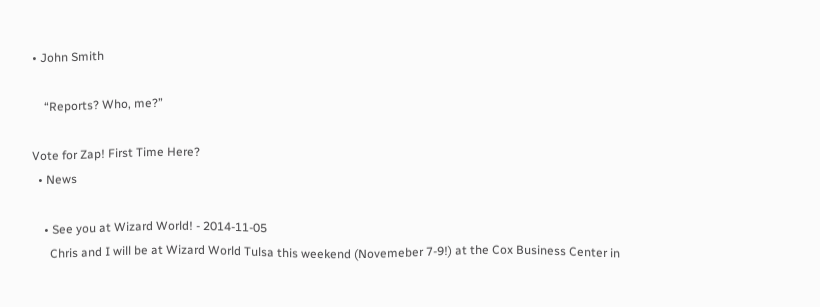• John Smith

    “Reports? Who, me?”

Vote for Zap! First Time Here?
  • News

    • See you at Wizard World! - 2014-11-05
      Chris and I will be at Wizard World Tulsa this weekend (Novemeber 7-9!) at the Cox Business Center in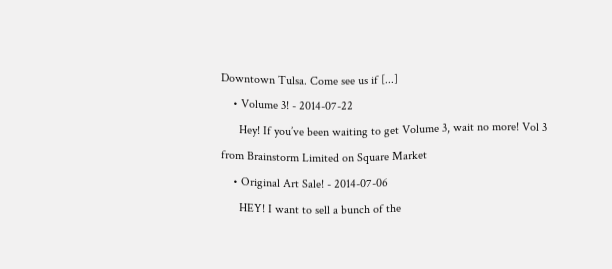Downtown Tulsa. Come see us if [...]
    • Volume 3! - 2014-07-22
      Hey! If you’ve been waiting to get Volume 3, wait no more! Vol 3 from Brainstorm Limited on Square Market
    • Original Art Sale! - 2014-07-06
      HEY! I want to sell a bunch of the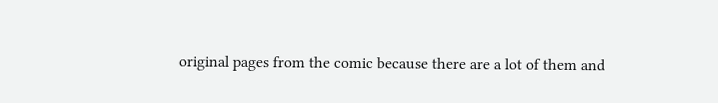original pages from the comic because there are a lot of them and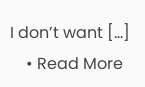I don’t want [...]
    • Read More